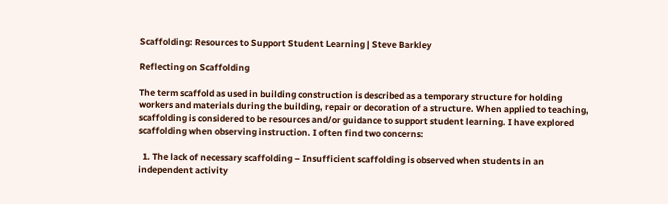Scaffolding: Resources to Support Student Learning | Steve Barkley

Reflecting on Scaffolding

The term scaffold as used in building construction is described as a temporary structure for holding workers and materials during the building, repair or decoration of a structure. When applied to teaching, scaffolding is considered to be resources and/or guidance to support student learning. I have explored scaffolding when observing instruction. I often find two concerns:

  1. The lack of necessary scaffolding – Insufficient scaffolding is observed when students in an independent activity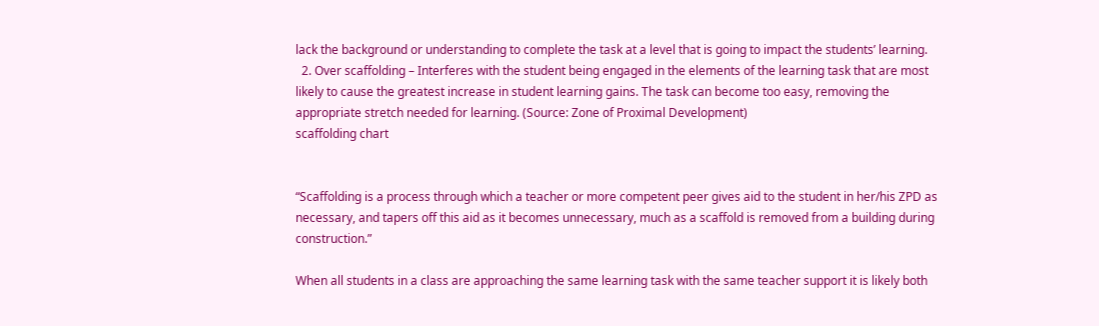lack the background or understanding to complete the task at a level that is going to impact the students’ learning.
  2. Over scaffolding – Interferes with the student being engaged in the elements of the learning task that are most likely to cause the greatest increase in student learning gains. The task can become too easy, removing the appropriate stretch needed for learning. (Source: Zone of Proximal Development)
scaffolding chart


“Scaffolding is a process through which a teacher or more competent peer gives aid to the student in her/his ZPD as necessary, and tapers off this aid as it becomes unnecessary, much as a scaffold is removed from a building during construction.”

When all students in a class are approaching the same learning task with the same teacher support it is likely both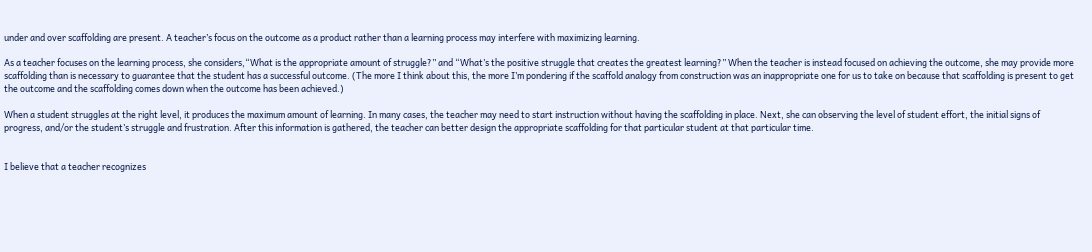under and over scaffolding are present. A teacher’s focus on the outcome as a product rather than a learning process may interfere with maximizing learning.

As a teacher focuses on the learning process, she considers,“What is the appropriate amount of struggle?” and “What’s the positive struggle that creates the greatest learning?” When the teacher is instead focused on achieving the outcome, she may provide more scaffolding than is necessary to guarantee that the student has a successful outcome. (The more I think about this, the more I’m pondering if the scaffold analogy from construction was an inappropriate one for us to take on because that scaffolding is present to get the outcome and the scaffolding comes down when the outcome has been achieved.)

When a student struggles at the right level, it produces the maximum amount of learning. In many cases, the teacher may need to start instruction without having the scaffolding in place. Next, she can observing the level of student effort, the initial signs of progress, and/or the student’s struggle and frustration. After this information is gathered, the teacher can better design the appropriate scaffolding for that particular student at that particular time.


I believe that a teacher recognizes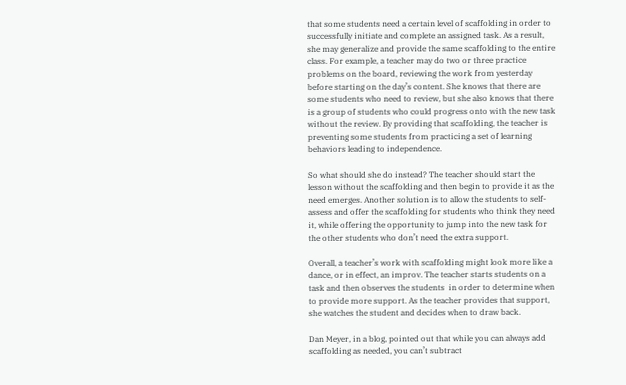that some students need a certain level of scaffolding in order to successfully initiate and complete an assigned task. As a result, she may generalize and provide the same scaffolding to the entire class. For example, a teacher may do two or three practice problems on the board, reviewing the work from yesterday before starting on the day’s content. She knows that there are some students who need to review, but she also knows that there is a group of students who could progress onto with the new task without the review. By providing that scaffolding, the teacher is preventing some students from practicing a set of learning behaviors leading to independence.

So what should she do instead? The teacher should start the lesson without the scaffolding and then begin to provide it as the need emerges. Another solution is to allow the students to self-assess and offer the scaffolding for students who think they need it, while offering the opportunity to jump into the new task for the other students who don’t need the extra support.

Overall, a teacher’s work with scaffolding might look more like a dance, or in effect, an improv. The teacher starts students on a task and then observes the students  in order to determine when to provide more support. As the teacher provides that support, she watches the student and decides when to draw back.

Dan Meyer, in a blog, pointed out that while you can always add scaffolding as needed, you can’t subtract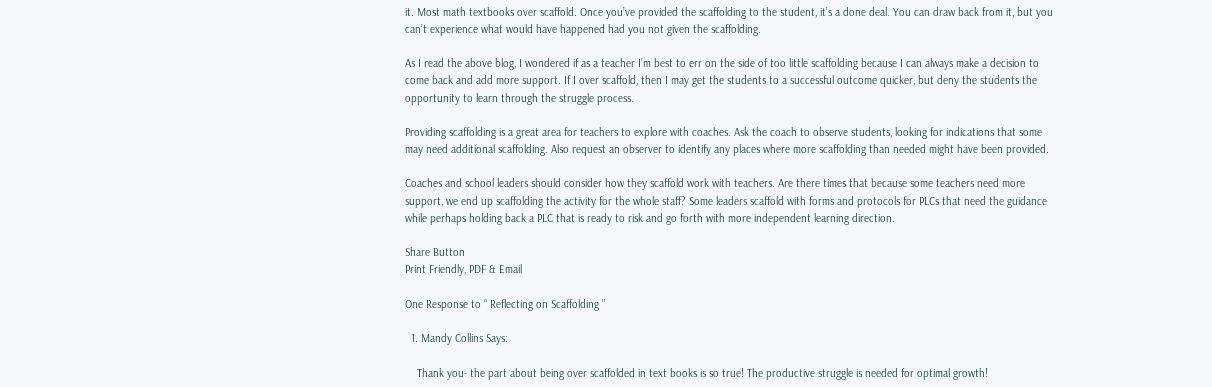it. Most math textbooks over scaffold. Once you’ve provided the scaffolding to the student, it’s a done deal. You can draw back from it, but you can’t experience what would have happened had you not given the scaffolding.

As I read the above blog, I wondered if as a teacher I’m best to err on the side of too little scaffolding because I can always make a decision to come back and add more support. If I over scaffold, then I may get the students to a successful outcome quicker, but deny the students the opportunity to learn through the struggle process.

Providing scaffolding is a great area for teachers to explore with coaches. Ask the coach to observe students, looking for indications that some may need additional scaffolding. Also request an observer to identify any places where more scaffolding than needed might have been provided.

Coaches and school leaders should consider how they scaffold work with teachers. Are there times that because some teachers need more support, we end up scaffolding the activity for the whole staff? Some leaders scaffold with forms and protocols for PLCs that need the guidance while perhaps holding back a PLC that is ready to risk and go forth with more independent learning direction.

Share Button
Print Friendly, PDF & Email

One Response to “ Reflecting on Scaffolding ”

  1. Mandy Collins Says:

    Thank you- the part about being over scaffolded in text books is so true! The productive struggle is needed for optimal growth!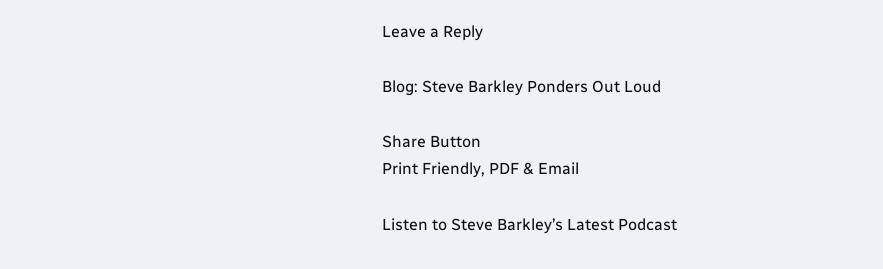Leave a Reply

Blog: Steve Barkley Ponders Out Loud

Share Button
Print Friendly, PDF & Email

Listen to Steve Barkley’s Latest Podcast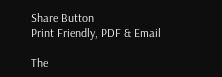Share Button
Print Friendly, PDF & Email

The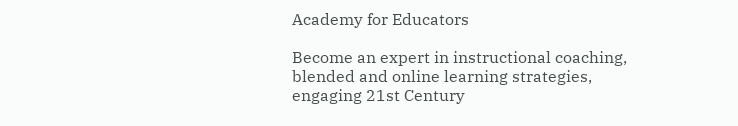Academy for Educators

Become an expert in instructional coaching, blended and online learning strategies, engaging 21st Century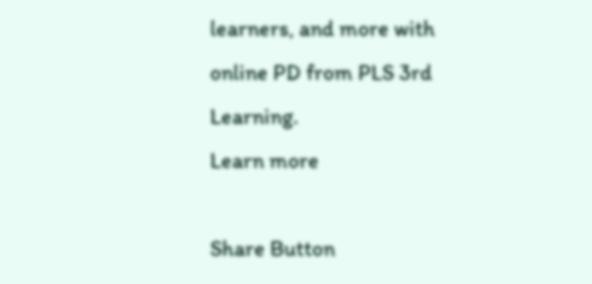learners, and more with online PD from PLS 3rd Learning.
Learn more

Share Button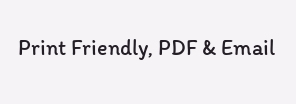Print Friendly, PDF & Email